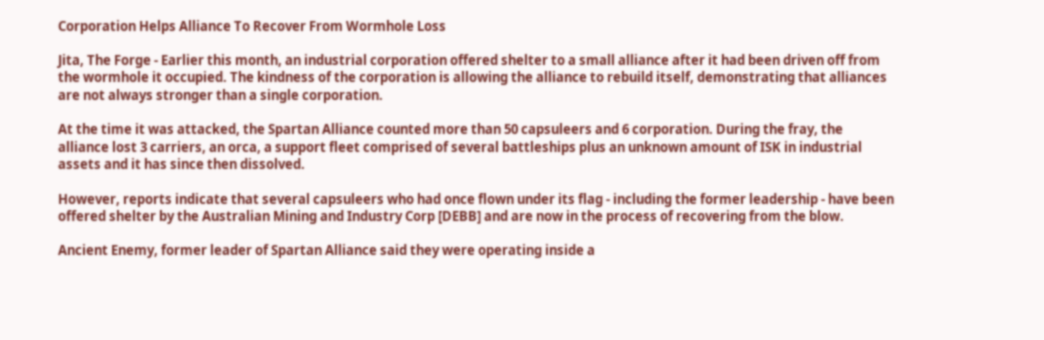Corporation Helps Alliance To Recover From Wormhole Loss

Jita, The Forge - Earlier this month, an industrial corporation offered shelter to a small alliance after it had been driven off from the wormhole it occupied. The kindness of the corporation is allowing the alliance to rebuild itself, demonstrating that alliances are not always stronger than a single corporation.

At the time it was attacked, the Spartan Alliance counted more than 50 capsuleers and 6 corporation. During the fray, the alliance lost 3 carriers, an orca, a support fleet comprised of several battleships plus an unknown amount of ISK in industrial assets and it has since then dissolved.

However, reports indicate that several capsuleers who had once flown under its flag - including the former leadership - have been offered shelter by the Australian Mining and Industry Corp [DEBB] and are now in the process of recovering from the blow.

Ancient Enemy, former leader of Spartan Alliance said they were operating inside a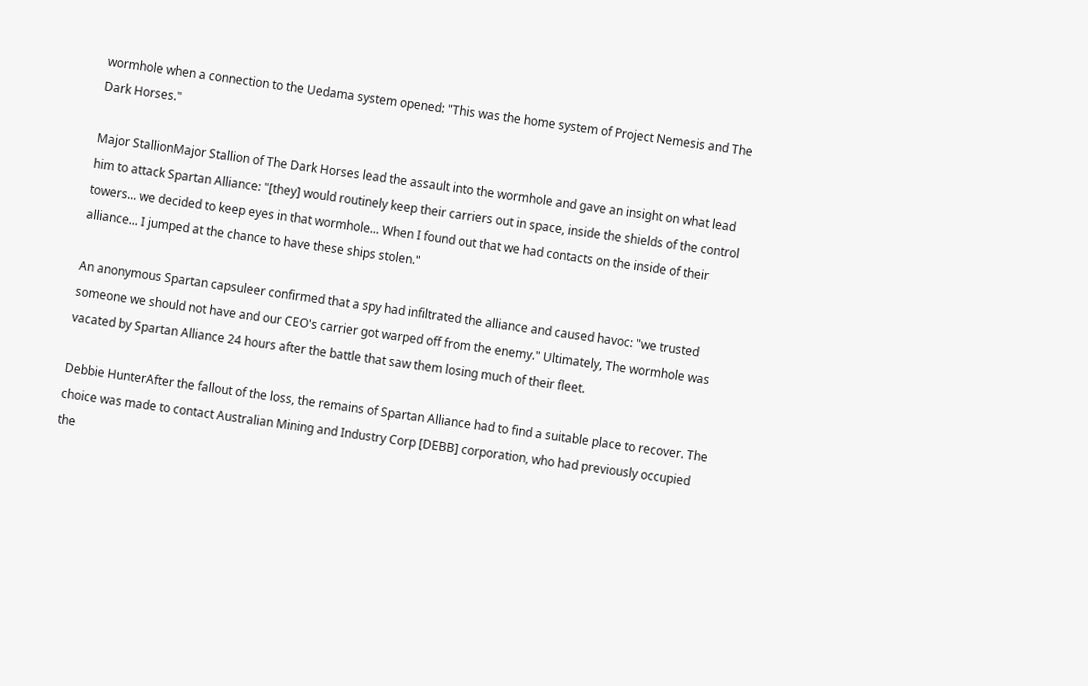wormhole when a connection to the Uedama system opened: "This was the home system of Project Nemesis and The Dark Horses."

Major StallionMajor Stallion of The Dark Horses lead the assault into the wormhole and gave an insight on what lead him to attack Spartan Alliance: "[they] would routinely keep their carriers out in space, inside the shields of the control towers... we decided to keep eyes in that wormhole... When I found out that we had contacts on the inside of their alliance... I jumped at the chance to have these ships stolen."

An anonymous Spartan capsuleer confirmed that a spy had infiltrated the alliance and caused havoc: "we trusted someone we should not have and our CEO's carrier got warped off from the enemy." Ultimately, The wormhole was vacated by Spartan Alliance 24 hours after the battle that saw them losing much of their fleet.

Debbie HunterAfter the fallout of the loss, the remains of Spartan Alliance had to find a suitable place to recover. The choice was made to contact Australian Mining and Industry Corp [DEBB] corporation, who had previously occupied the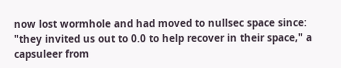now lost wormhole and had moved to nullsec space since: "they invited us out to 0.0 to help recover in their space," a capsuleer from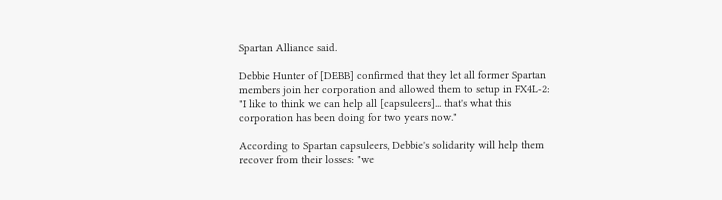Spartan Alliance said.

Debbie Hunter of [DEBB] confirmed that they let all former Spartan members join her corporation and allowed them to setup in FX4L-2: "I like to think we can help all [capsuleers]... that's what this corporation has been doing for two years now."

According to Spartan capsuleers, Debbie's solidarity will help them recover from their losses: "we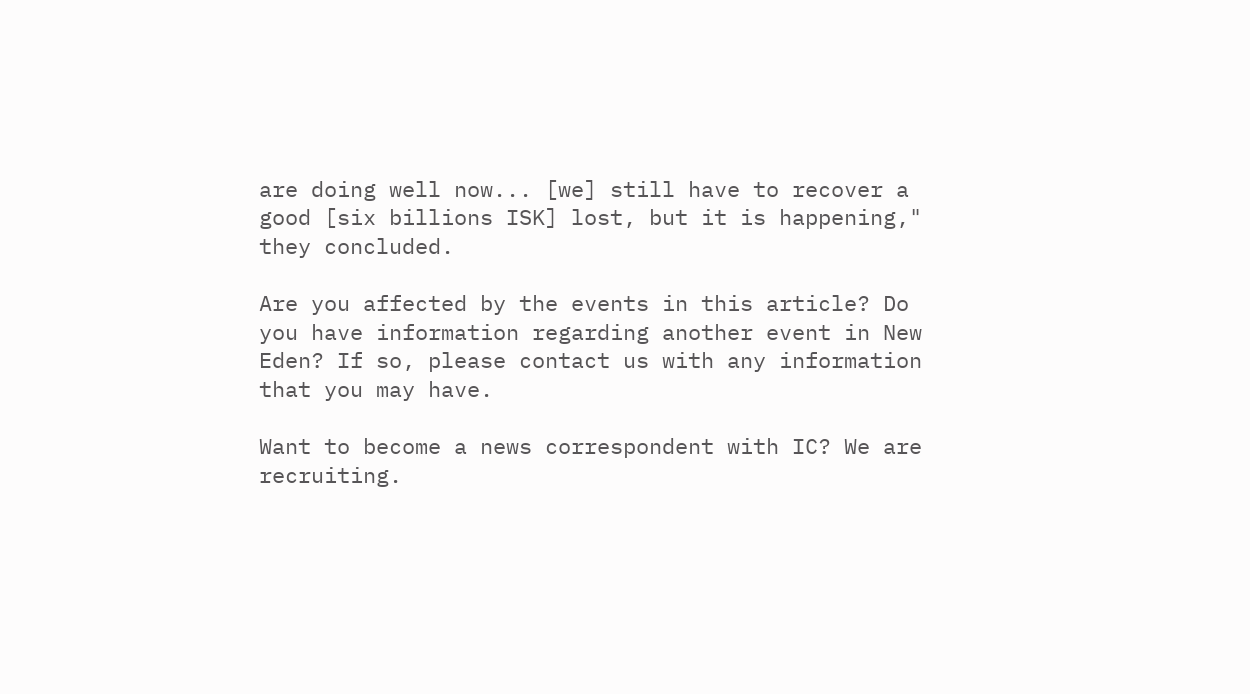are doing well now... [we] still have to recover a good [six billions ISK] lost, but it is happening," they concluded.

Are you affected by the events in this article? Do you have information regarding another event in New Eden? If so, please contact us with any information that you may have.

Want to become a news correspondent with IC? We are recruiting.